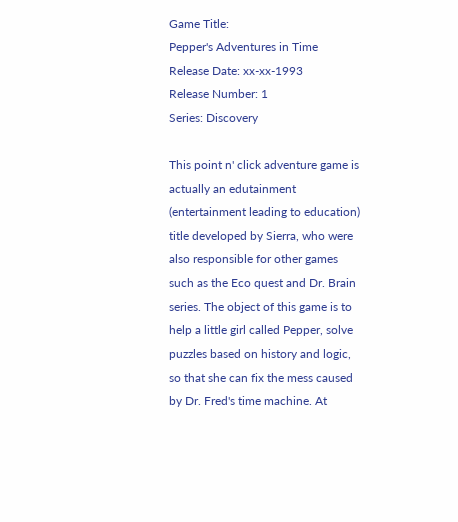Game Title:
Pepper's Adventures in Time
Release Date: xx-xx-1993
Release Number: 1
Series: Discovery

This point n' click adventure game is actually an edutainment (entertainment leading to education) title developed by Sierra, who were also responsible for other games such as the Eco quest and Dr. Brain series. The object of this game is to help a little girl called Pepper, solve puzzles based on history and logic, so that she can fix the mess caused by Dr. Fred's time machine. At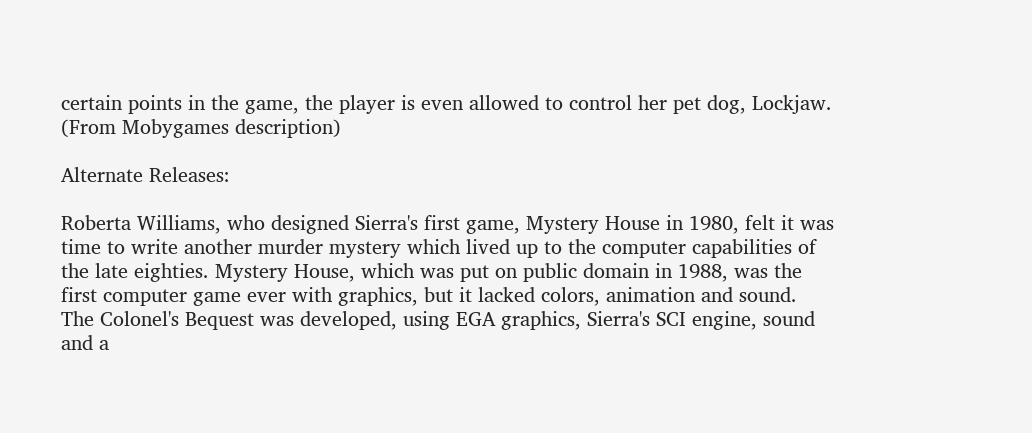certain points in the game, the player is even allowed to control her pet dog, Lockjaw.  (From Mobygames description)

Alternate Releases:

Roberta Williams, who designed Sierra's first game, Mystery House in 1980, felt it was time to write another murder mystery which lived up to the computer capabilities of the late eighties. Mystery House, which was put on public domain in 1988, was the first computer game ever with graphics, but it lacked colors, animation and sound. The Colonel's Bequest was developed, using EGA graphics, Sierra's SCI engine, sound and a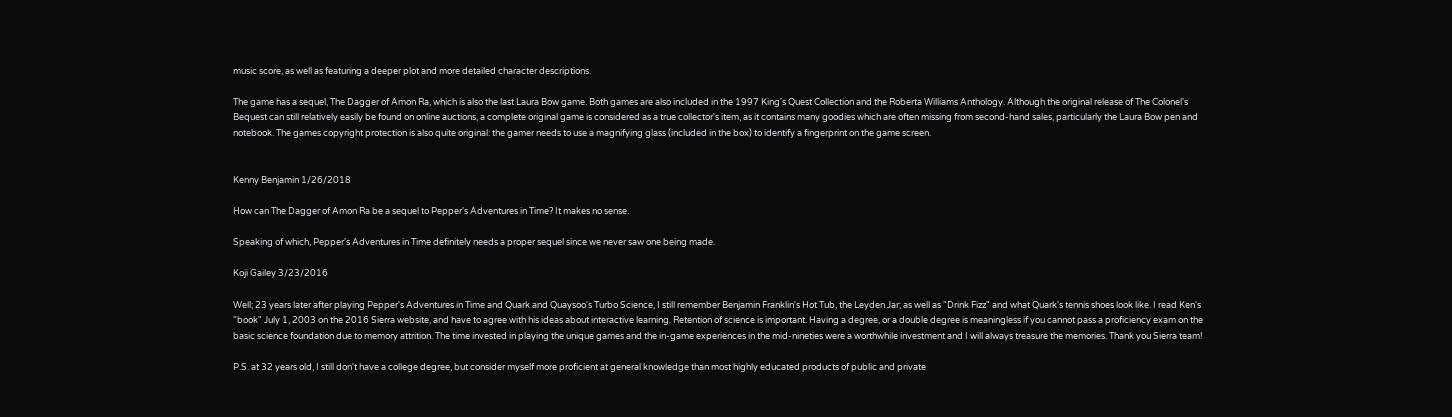music score, as well as featuring a deeper plot and more detailed character descriptions.

The game has a sequel, The Dagger of Amon Ra, which is also the last Laura Bow game. Both games are also included in the 1997 King's Quest Collection and the Roberta Williams Anthology. Although the original release of The Colonel's Bequest can still relatively easily be found on online auctions, a complete original game is considered as a true collector's item, as it contains many goodies which are often missing from second-hand sales, particularly the Laura Bow pen and notebook. The games copyright protection is also quite original: the gamer needs to use a magnifying glass (included in the box) to identify a fingerprint on the game screen.


Kenny Benjamin 1/26/2018

How can The Dagger of Amon Ra be a sequel to Pepper's Adventures in Time? It makes no sense.

Speaking of which, Pepper's Adventures in Time definitely needs a proper sequel since we never saw one being made.

Koji Gailey 3/23/2016

Well; 23 years later after playing Pepper's Adventures in Time and Quark and Quaysoo's Turbo Science, I still remember Benjamin Franklin's Hot Tub, the Leyden Jar; as well as "Drink Fizz" and what Quark's tennis shoes look like. I read Ken's "book" July 1, 2003 on the 2016 Sierra website, and have to agree with his ideas about interactive learning. Retention of science is important. Having a degree, or a double degree is meaningless if you cannot pass a proficiency exam on the basic science foundation due to memory attrition. The time invested in playing the unique games and the in-game experiences in the mid-nineties were a worthwhile investment and I will always treasure the memories. Thank you Sierra team!

P.S. at 32 years old, I still don't have a college degree, but consider myself more proficient at general knowledge than most highly educated products of public and private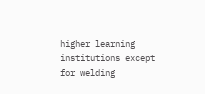higher learning institutions except for welding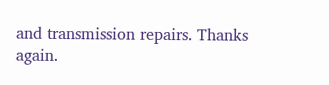and transmission repairs. Thanks again.